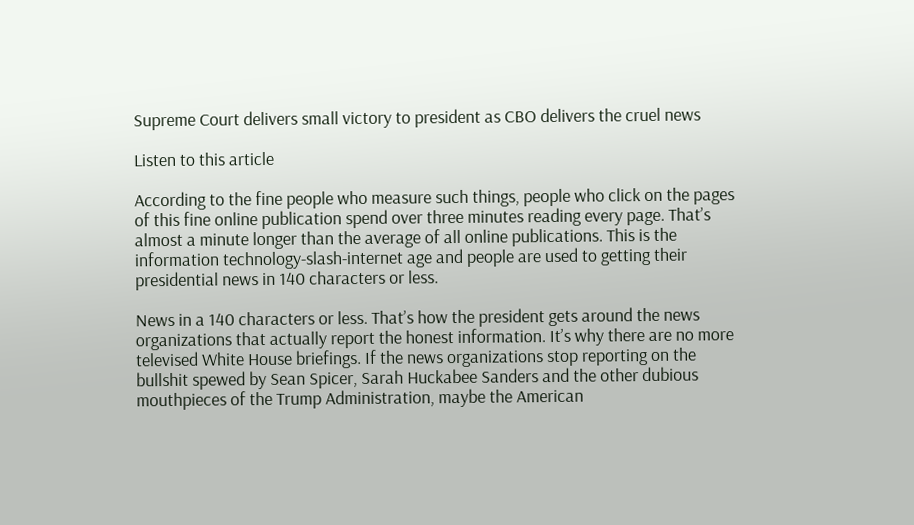Supreme Court delivers small victory to president as CBO delivers the cruel news

Listen to this article

According to the fine people who measure such things, people who click on the pages of this fine online publication spend over three minutes reading every page. That’s almost a minute longer than the average of all online publications. This is the information technology-slash-internet age and people are used to getting their presidential news in 140 characters or less.

News in a 140 characters or less. That’s how the president gets around the news organizations that actually report the honest information. It’s why there are no more televised White House briefings. If the news organizations stop reporting on the bullshit spewed by Sean Spicer, Sarah Huckabee Sanders and the other dubious mouthpieces of the Trump Administration, maybe the American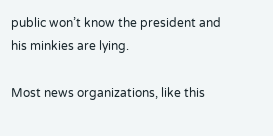public won’t know the president and his minkies are lying.

Most news organizations, like this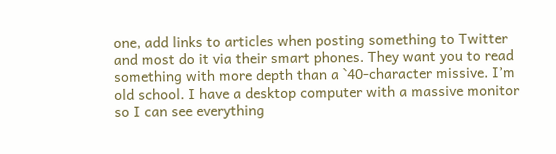one, add links to articles when posting something to Twitter and most do it via their smart phones. They want you to read something with more depth than a `40-character missive. I’m old school. I have a desktop computer with a massive monitor so I can see everything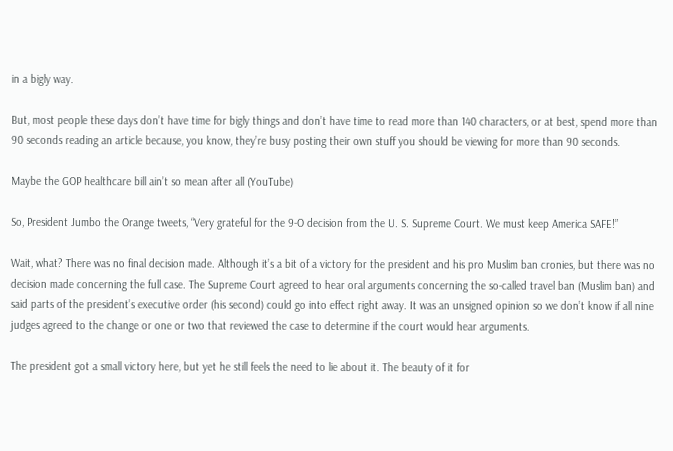in a bigly way.

But, most people these days don’t have time for bigly things and don’t have time to read more than 140 characters, or at best, spend more than 90 seconds reading an article because, you know, they’re busy posting their own stuff you should be viewing for more than 90 seconds.

Maybe the GOP healthcare bill ain’t so mean after all (YouTube)

So, President Jumbo the Orange tweets, “Very grateful for the 9-O decision from the U. S. Supreme Court. We must keep America SAFE!”

Wait, what? There was no final decision made. Although it’s a bit of a victory for the president and his pro Muslim ban cronies, but there was no decision made concerning the full case. The Supreme Court agreed to hear oral arguments concerning the so-called travel ban (Muslim ban) and said parts of the president’s executive order (his second) could go into effect right away. It was an unsigned opinion so we don’t know if all nine judges agreed to the change or one or two that reviewed the case to determine if the court would hear arguments.

The president got a small victory here, but yet he still feels the need to lie about it. The beauty of it for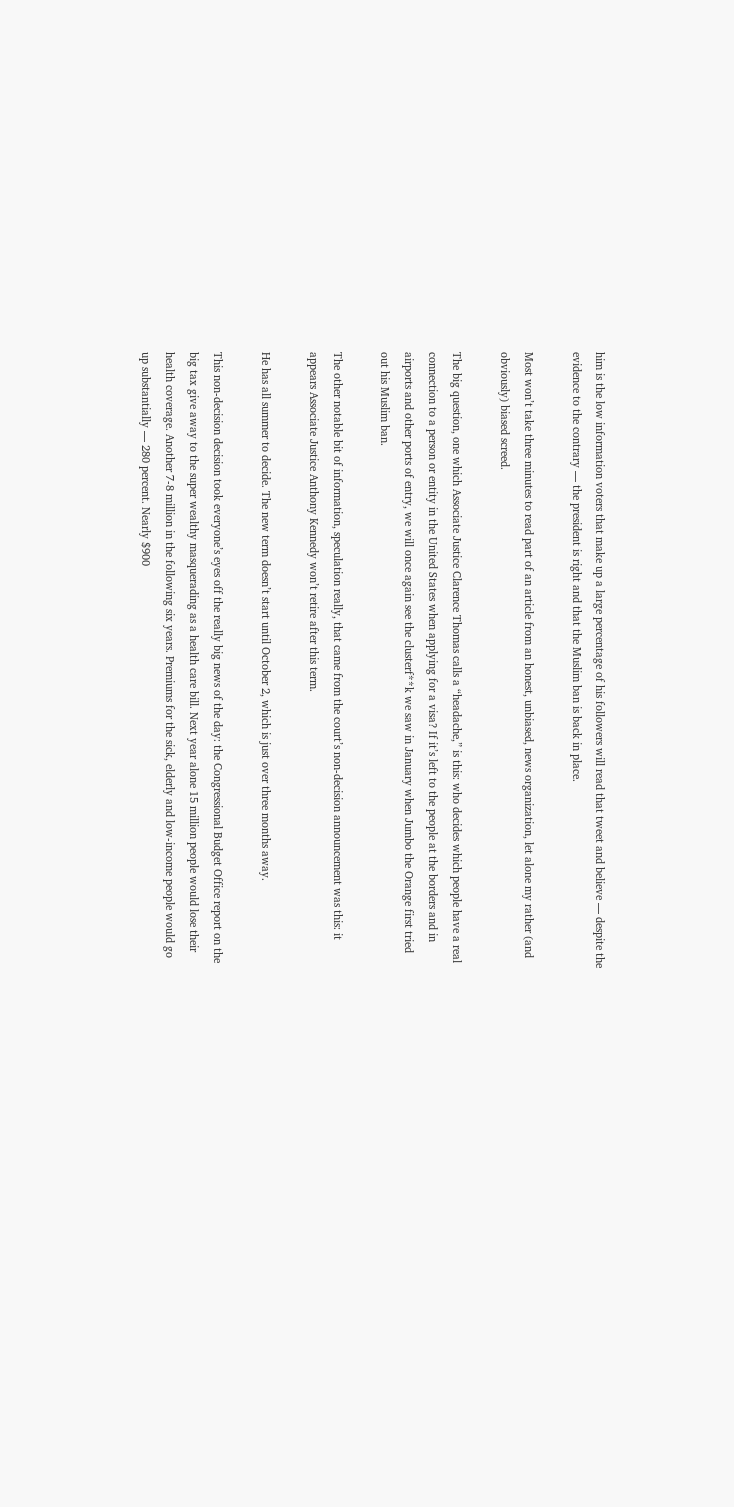him is the low information voters that make up a large percentage of his followers will read that tweet and believe — despite the evidence to the contrary — the president is right and that the Muslim ban is back in place.

Most won’t take three minutes to read part of an article from an honest, unbiased, news organization, let alone my rather (and obviously) biased screed.

The big question, one which Associate Justice Clarence Thomas calls a “headache,” is this: who decides which people have a real connection to a person or entity in the United States when applying for a visa? If it’s left to the people at the borders and in airports and other ports of entry, we will once again see the clusterf**k we saw in January when Jumbo the Orange first tried out his Muslim ban.

The other notable bit of information, speculation really, that came from the court’s non-decision announcement was this: it appears Associate Justice Anthony Kennedy won’t retire after this term.

He has all summer to decide. The new term doesn’t start until October 2, which is just over three months away.

This non-decision decision took everyone’s eyes off the really big news of the day: the Congressional Budget Office report on the big tax give away to the super wealthy masquerading as a health care bill. Next year alone 15 million people would lose their health coverage. Another 7-8 million in the following six years. Premiums for the sick, elderly and low-income people would go up substantially — 280 percent. Nearly $900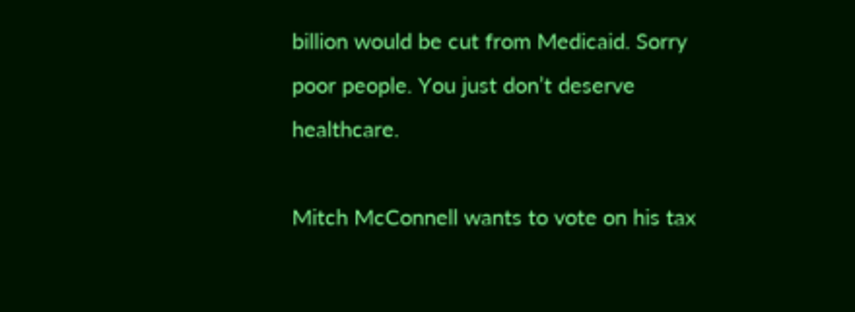billion would be cut from Medicaid. Sorry poor people. You just don’t deserve healthcare.

Mitch McConnell wants to vote on his tax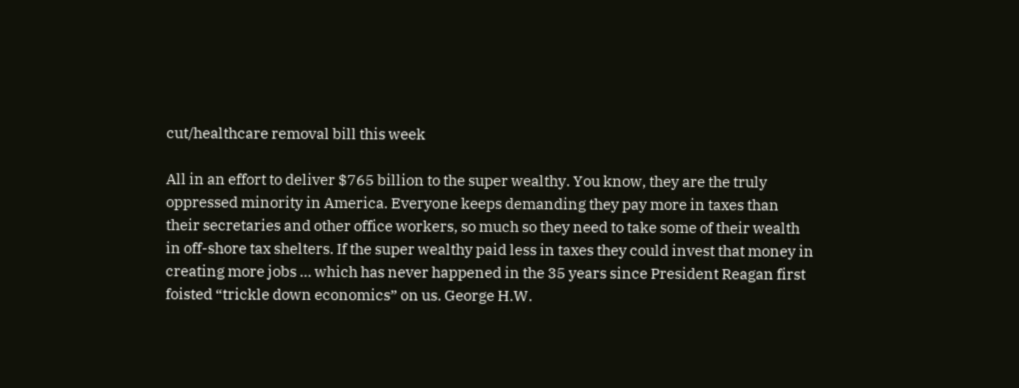cut/healthcare removal bill this week

All in an effort to deliver $765 billion to the super wealthy. You know, they are the truly oppressed minority in America. Everyone keeps demanding they pay more in taxes than their secretaries and other office workers, so much so they need to take some of their wealth in off-shore tax shelters. If the super wealthy paid less in taxes they could invest that money in creating more jobs … which has never happened in the 35 years since President Reagan first foisted “trickle down economics” on us. George H.W.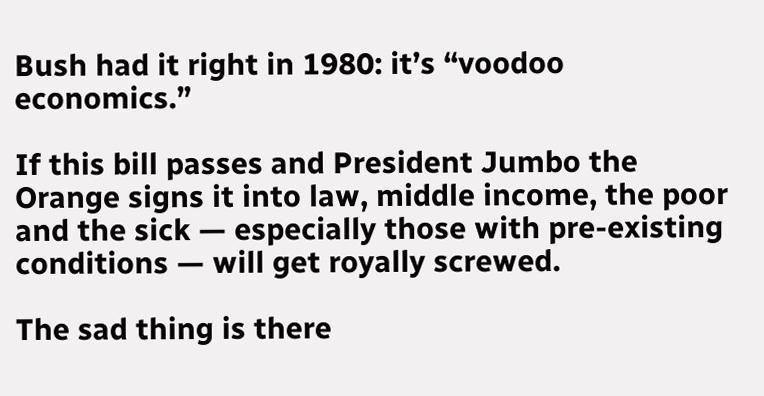Bush had it right in 1980: it’s “voodoo economics.”

If this bill passes and President Jumbo the Orange signs it into law, middle income, the poor and the sick — especially those with pre-existing conditions — will get royally screwed.

The sad thing is there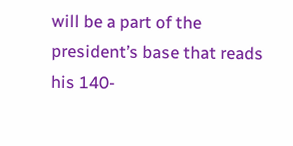will be a part of the president’s base that reads his 140-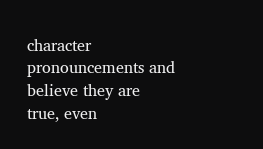character pronouncements and believe they are true, even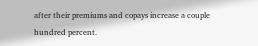after their premiums and copays increase a couple hundred percent.